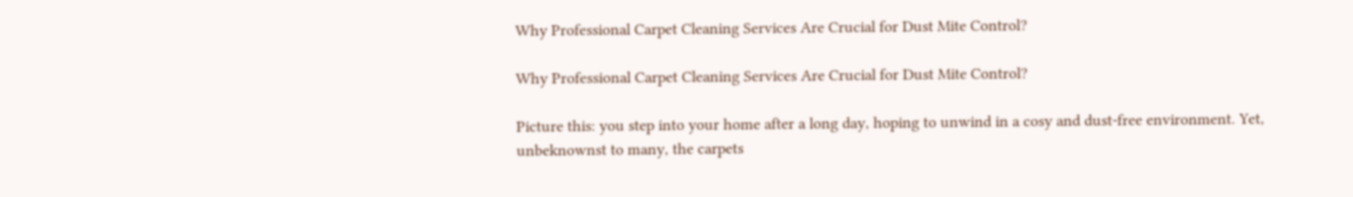Why Professional Carpet Cleaning Services Are Crucial for Dust Mite Control?

Why Professional Carpet Cleaning Services Are Crucial for Dust Mite Control?

Picture this: you step into your home after a long day, hoping to unwind in a cosy and dust-free environment. Yet, unbeknownst to many, the carpets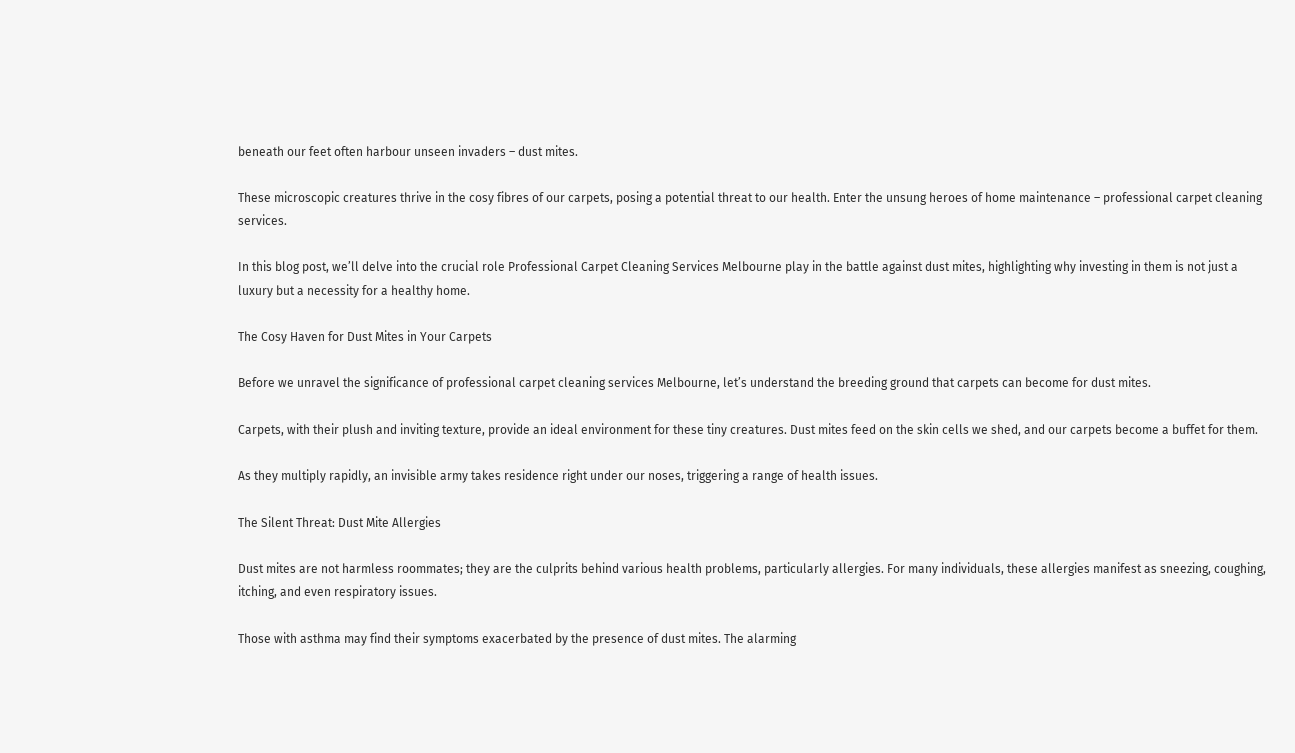beneath our feet often harbour unseen invaders – dust mites.

These microscopic creatures thrive in the cosy fibres of our carpets, posing a potential threat to our health. Enter the unsung heroes of home maintenance – professional carpet cleaning services.

In this blog post, we’ll delve into the crucial role Professional Carpet Cleaning Services Melbourne play in the battle against dust mites, highlighting why investing in them is not just a luxury but a necessity for a healthy home.

The Cosy Haven for Dust Mites in Your Carpets

Before we unravel the significance of professional carpet cleaning services Melbourne, let’s understand the breeding ground that carpets can become for dust mites.

Carpets, with their plush and inviting texture, provide an ideal environment for these tiny creatures. Dust mites feed on the skin cells we shed, and our carpets become a buffet for them.

As they multiply rapidly, an invisible army takes residence right under our noses, triggering a range of health issues.

The Silent Threat: Dust Mite Allergies

Dust mites are not harmless roommates; they are the culprits behind various health problems, particularly allergies. For many individuals, these allergies manifest as sneezing, coughing, itching, and even respiratory issues.

Those with asthma may find their symptoms exacerbated by the presence of dust mites. The alarming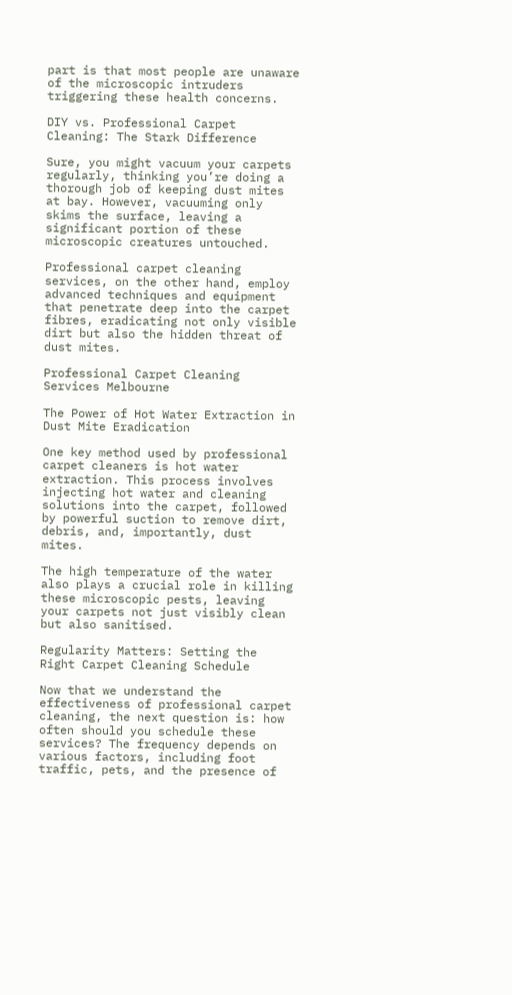part is that most people are unaware of the microscopic intruders triggering these health concerns.

DIY vs. Professional Carpet Cleaning: The Stark Difference

Sure, you might vacuum your carpets regularly, thinking you’re doing a thorough job of keeping dust mites at bay. However, vacuuming only skims the surface, leaving a significant portion of these microscopic creatures untouched.

Professional carpet cleaning services, on the other hand, employ advanced techniques and equipment that penetrate deep into the carpet fibres, eradicating not only visible dirt but also the hidden threat of dust mites.

Professional Carpet Cleaning Services Melbourne

The Power of Hot Water Extraction in Dust Mite Eradication

One key method used by professional carpet cleaners is hot water extraction. This process involves injecting hot water and cleaning solutions into the carpet, followed by powerful suction to remove dirt, debris, and, importantly, dust mites.

The high temperature of the water also plays a crucial role in killing these microscopic pests, leaving your carpets not just visibly clean but also sanitised.

Regularity Matters: Setting the Right Carpet Cleaning Schedule

Now that we understand the effectiveness of professional carpet cleaning, the next question is: how often should you schedule these services? The frequency depends on various factors, including foot traffic, pets, and the presence of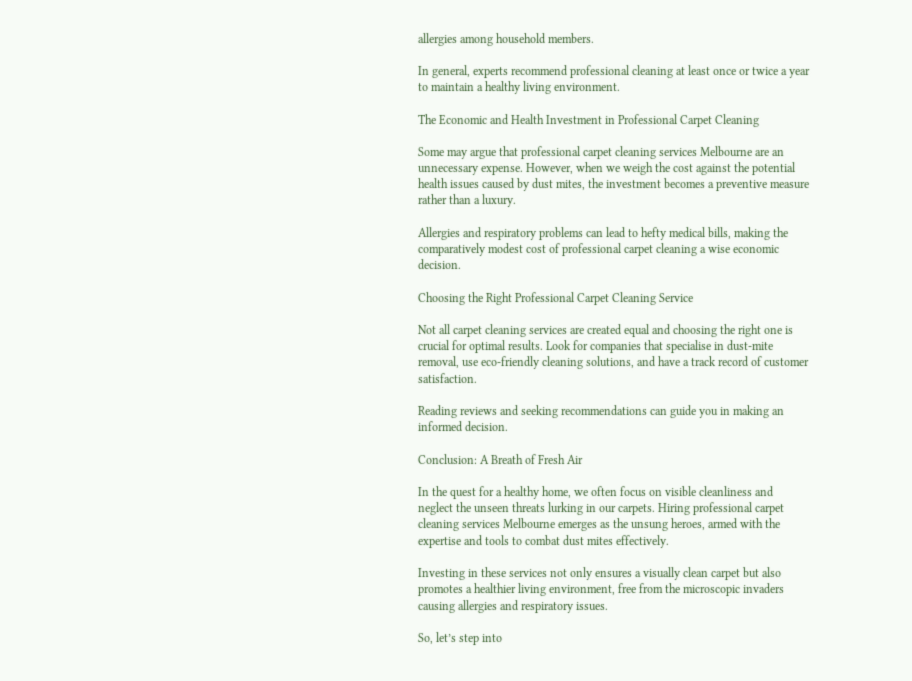allergies among household members.

In general, experts recommend professional cleaning at least once or twice a year to maintain a healthy living environment.

The Economic and Health Investment in Professional Carpet Cleaning

Some may argue that professional carpet cleaning services Melbourne are an unnecessary expense. However, when we weigh the cost against the potential health issues caused by dust mites, the investment becomes a preventive measure rather than a luxury.

Allergies and respiratory problems can lead to hefty medical bills, making the comparatively modest cost of professional carpet cleaning a wise economic decision.

Choosing the Right Professional Carpet Cleaning Service

Not all carpet cleaning services are created equal and choosing the right one is crucial for optimal results. Look for companies that specialise in dust-mite removal, use eco-friendly cleaning solutions, and have a track record of customer satisfaction.

Reading reviews and seeking recommendations can guide you in making an informed decision.

Conclusion: A Breath of Fresh Air

In the quest for a healthy home, we often focus on visible cleanliness and neglect the unseen threats lurking in our carpets. Hiring professional carpet cleaning services Melbourne emerges as the unsung heroes, armed with the expertise and tools to combat dust mites effectively.

Investing in these services not only ensures a visually clean carpet but also promotes a healthier living environment, free from the microscopic invaders causing allergies and respiratory issues.

So, let’s step into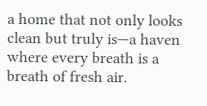a home that not only looks clean but truly is—a haven where every breath is a breath of fresh air.